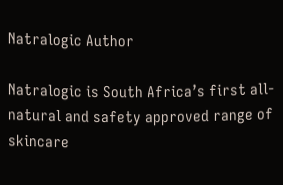Natralogic Author

Natralogic is South Africa’s first all-natural and safety approved range of skincare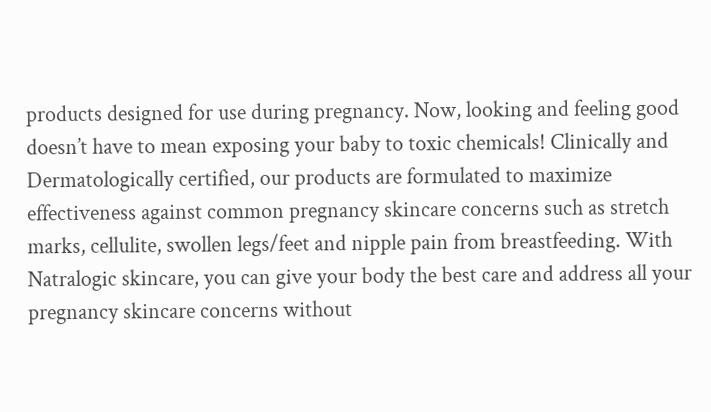products designed for use during pregnancy. Now, looking and feeling good doesn’t have to mean exposing your baby to toxic chemicals! Clinically and Dermatologically certified, our products are formulated to maximize effectiveness against common pregnancy skincare concerns such as stretch marks, cellulite, swollen legs/feet and nipple pain from breastfeeding. With Natralogic skincare, you can give your body the best care and address all your pregnancy skincare concerns without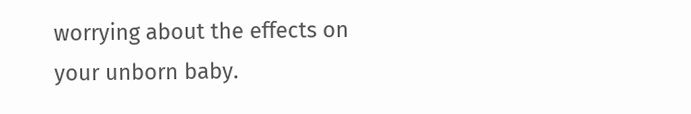worrying about the effects on your unborn baby.